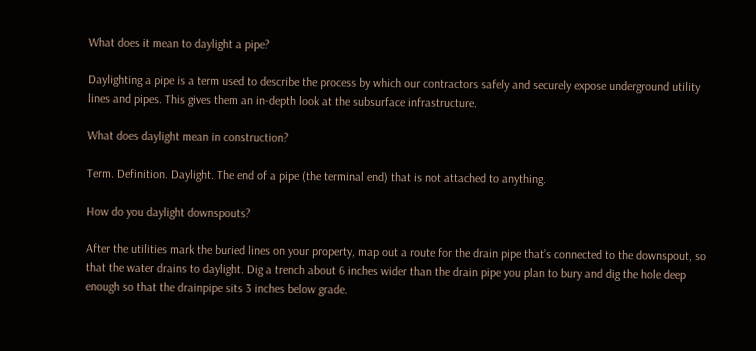What does it mean to daylight a pipe?

Daylighting a pipe is a term used to describe the process by which our contractors safely and securely expose underground utility lines and pipes. This gives them an in-depth look at the subsurface infrastructure.

What does daylight mean in construction?

Term. Definition. Daylight. The end of a pipe (the terminal end) that is not attached to anything.

How do you daylight downspouts?

After the utilities mark the buried lines on your property, map out a route for the drain pipe that’s connected to the downspout, so that the water drains to daylight. Dig a trench about 6 inches wider than the drain pipe you plan to bury and dig the hole deep enough so that the drainpipe sits 3 inches below grade.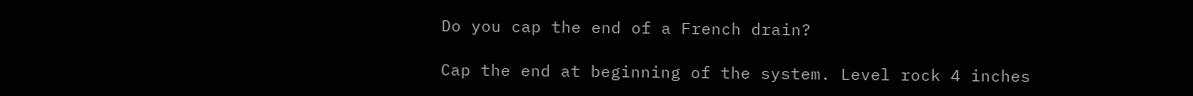Do you cap the end of a French drain?

Cap the end at beginning of the system. Level rock 4 inches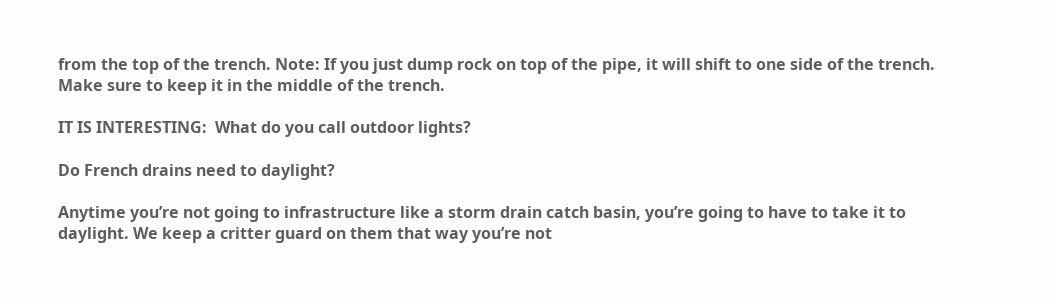from the top of the trench. Note: If you just dump rock on top of the pipe, it will shift to one side of the trench. Make sure to keep it in the middle of the trench.

IT IS INTERESTING:  What do you call outdoor lights?

Do French drains need to daylight?

Anytime you’re not going to infrastructure like a storm drain catch basin, you’re going to have to take it to daylight. We keep a critter guard on them that way you’re not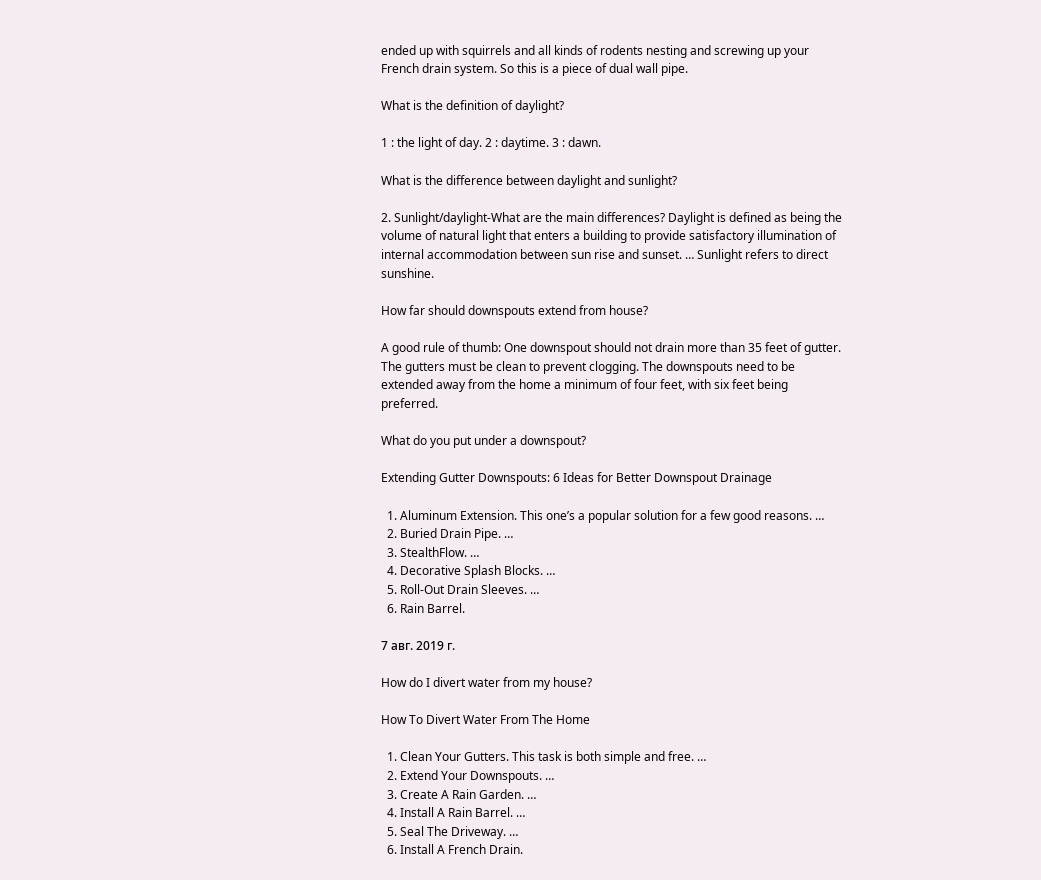ended up with squirrels and all kinds of rodents nesting and screwing up your French drain system. So this is a piece of dual wall pipe.

What is the definition of daylight?

1 : the light of day. 2 : daytime. 3 : dawn.

What is the difference between daylight and sunlight?

2. Sunlight/daylight-What are the main differences? Daylight is defined as being the volume of natural light that enters a building to provide satisfactory illumination of internal accommodation between sun rise and sunset. … Sunlight refers to direct sunshine.

How far should downspouts extend from house?

A good rule of thumb: One downspout should not drain more than 35 feet of gutter. The gutters must be clean to prevent clogging. The downspouts need to be extended away from the home a minimum of four feet, with six feet being preferred.

What do you put under a downspout?

Extending Gutter Downspouts: 6 Ideas for Better Downspout Drainage

  1. Aluminum Extension. This one’s a popular solution for a few good reasons. …
  2. Buried Drain Pipe. …
  3. StealthFlow. …
  4. Decorative Splash Blocks. …
  5. Roll-Out Drain Sleeves. …
  6. Rain Barrel.

7 авг. 2019 г.

How do I divert water from my house?

How To Divert Water From The Home

  1. Clean Your Gutters. This task is both simple and free. …
  2. Extend Your Downspouts. …
  3. Create A Rain Garden. …
  4. Install A Rain Barrel. …
  5. Seal The Driveway. …
  6. Install A French Drain.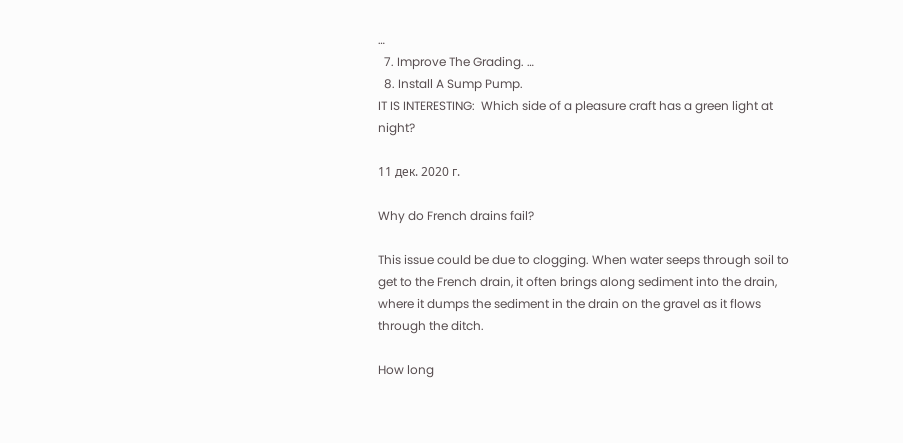…
  7. Improve The Grading. …
  8. Install A Sump Pump.
IT IS INTERESTING:  Which side of a pleasure craft has a green light at night?

11 дек. 2020 г.

Why do French drains fail?

This issue could be due to clogging. When water seeps through soil to get to the French drain, it often brings along sediment into the drain, where it dumps the sediment in the drain on the gravel as it flows through the ditch.

How long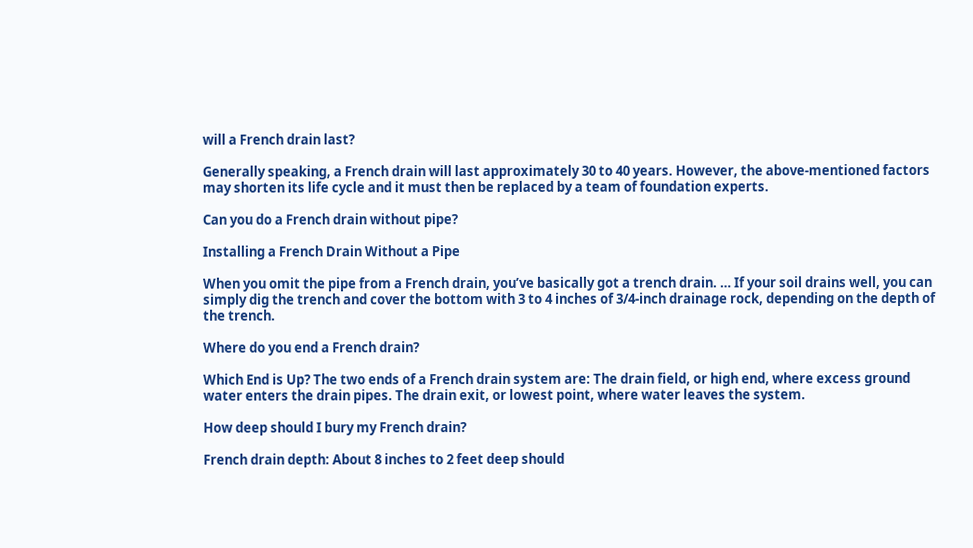will a French drain last?

Generally speaking, a French drain will last approximately 30 to 40 years. However, the above-mentioned factors may shorten its life cycle and it must then be replaced by a team of foundation experts.

Can you do a French drain without pipe?

Installing a French Drain Without a Pipe

When you omit the pipe from a French drain, you’ve basically got a trench drain. … If your soil drains well, you can simply dig the trench and cover the bottom with 3 to 4 inches of 3/4-inch drainage rock, depending on the depth of the trench.

Where do you end a French drain?

Which End is Up? The two ends of a French drain system are: The drain field, or high end, where excess ground water enters the drain pipes. The drain exit, or lowest point, where water leaves the system.

How deep should I bury my French drain?

French drain depth: About 8 inches to 2 feet deep should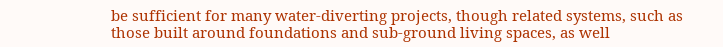be sufficient for many water-diverting projects, though related systems, such as those built around foundations and sub-ground living spaces, as well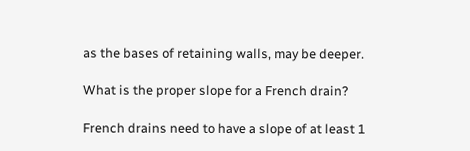as the bases of retaining walls, may be deeper.

What is the proper slope for a French drain?

French drains need to have a slope of at least 1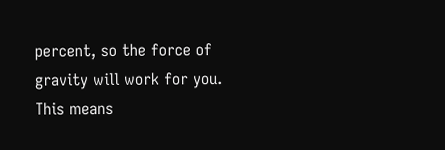percent, so the force of gravity will work for you. This means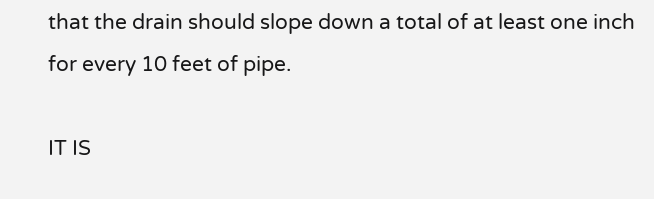that the drain should slope down a total of at least one inch for every 10 feet of pipe.

IT IS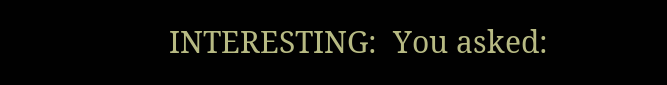INTERESTING:  You asked: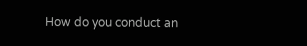How do you conduct an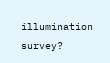illumination survey?